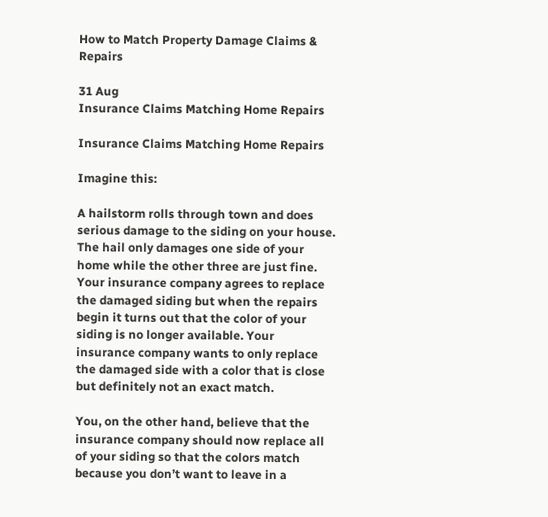How to Match Property Damage Claims & Repairs

31 Aug
Insurance Claims Matching Home Repairs

Insurance Claims Matching Home Repairs

Imagine this:

A hailstorm rolls through town and does serious damage to the siding on your house. The hail only damages one side of your home while the other three are just fine. Your insurance company agrees to replace the damaged siding but when the repairs begin it turns out that the color of your siding is no longer available. Your insurance company wants to only replace the damaged side with a color that is close but definitely not an exact match.

You, on the other hand, believe that the insurance company should now replace all of your siding so that the colors match because you don’t want to leave in a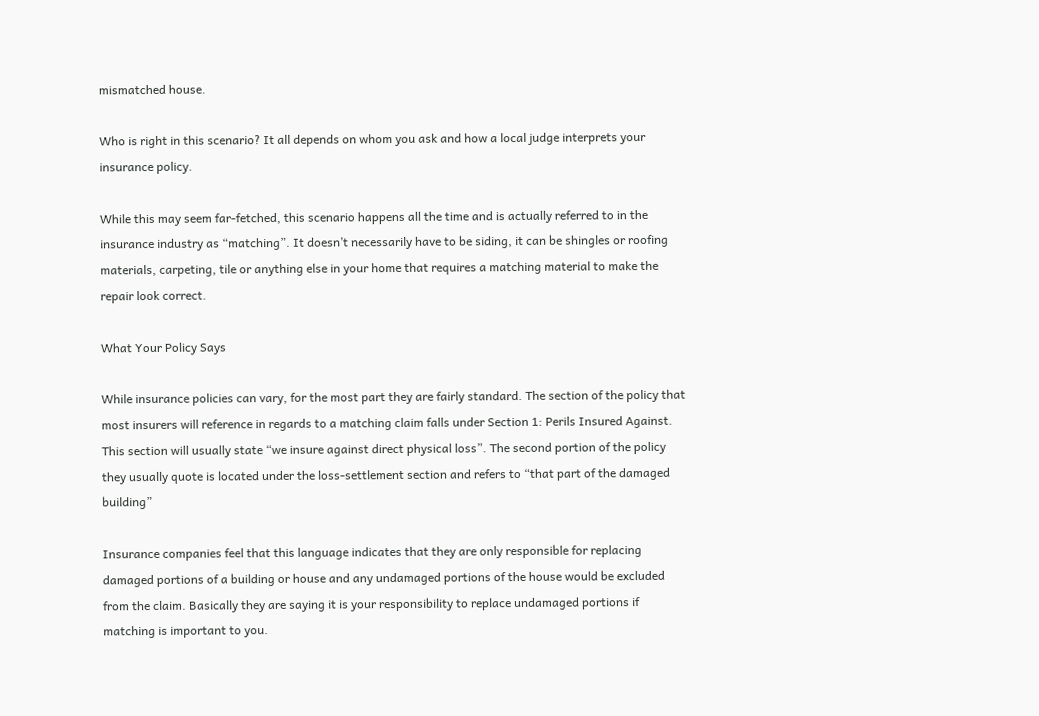mismatched house.

Who is right in this scenario? It all depends on whom you ask and how a local judge interprets your insurance policy.

While this may seem far-fetched, this scenario happens all the time and is actually referred to in the insurance industry as “matching”. It doesn’t necessarily have to be siding, it can be shingles or roofing materials, carpeting, tile or anything else in your home that requires a matching material to make the repair look correct.

What Your Policy Says

While insurance policies can vary, for the most part they are fairly standard. The section of the policy that most insurers will reference in regards to a matching claim falls under Section 1: Perils Insured Against. This section will usually state “we insure against direct physical loss”. The second portion of the policy they usually quote is located under the loss-settlement section and refers to “that part of the damaged building”

Insurance companies feel that this language indicates that they are only responsible for replacing damaged portions of a building or house and any undamaged portions of the house would be excluded from the claim. Basically they are saying it is your responsibility to replace undamaged portions if matching is important to you.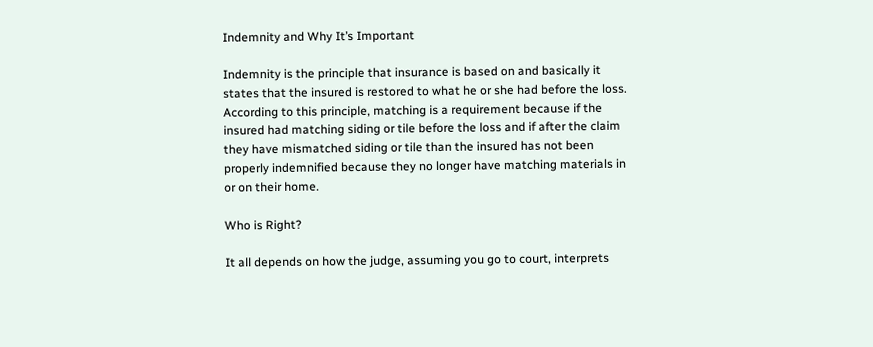Indemnity and Why It’s Important

Indemnity is the principle that insurance is based on and basically it states that the insured is restored to what he or she had before the loss. According to this principle, matching is a requirement because if the insured had matching siding or tile before the loss and if after the claim they have mismatched siding or tile than the insured has not been properly indemnified because they no longer have matching materials in or on their home.

Who is Right?

It all depends on how the judge, assuming you go to court, interprets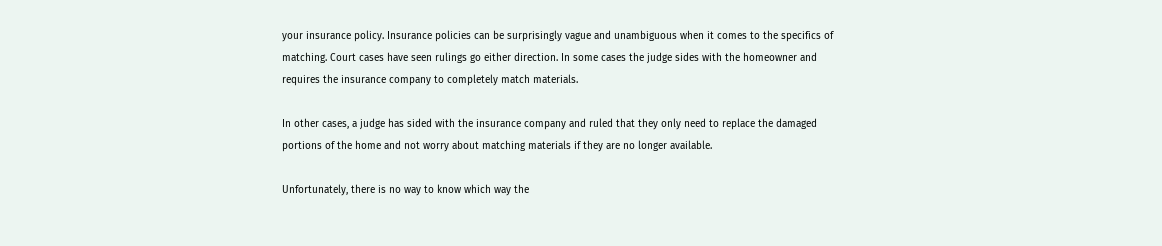your insurance policy. Insurance policies can be surprisingly vague and unambiguous when it comes to the specifics of matching. Court cases have seen rulings go either direction. In some cases the judge sides with the homeowner and requires the insurance company to completely match materials.

In other cases, a judge has sided with the insurance company and ruled that they only need to replace the damaged portions of the home and not worry about matching materials if they are no longer available.

Unfortunately, there is no way to know which way the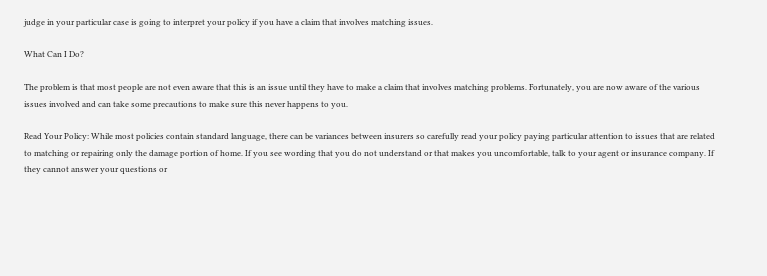judge in your particular case is going to interpret your policy if you have a claim that involves matching issues.

What Can I Do?

The problem is that most people are not even aware that this is an issue until they have to make a claim that involves matching problems. Fortunately, you are now aware of the various issues involved and can take some precautions to make sure this never happens to you.

Read Your Policy: While most policies contain standard language, there can be variances between insurers so carefully read your policy paying particular attention to issues that are related to matching or repairing only the damage portion of home. If you see wording that you do not understand or that makes you uncomfortable, talk to your agent or insurance company. If they cannot answer your questions or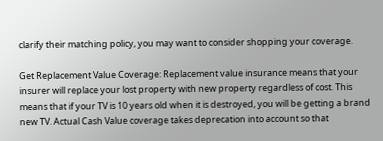clarify their matching policy, you may want to consider shopping your coverage.

Get Replacement Value Coverage: Replacement value insurance means that your insurer will replace your lost property with new property regardless of cost. This means that if your TV is 10 years old when it is destroyed, you will be getting a brand new TV. Actual Cash Value coverage takes deprecation into account so that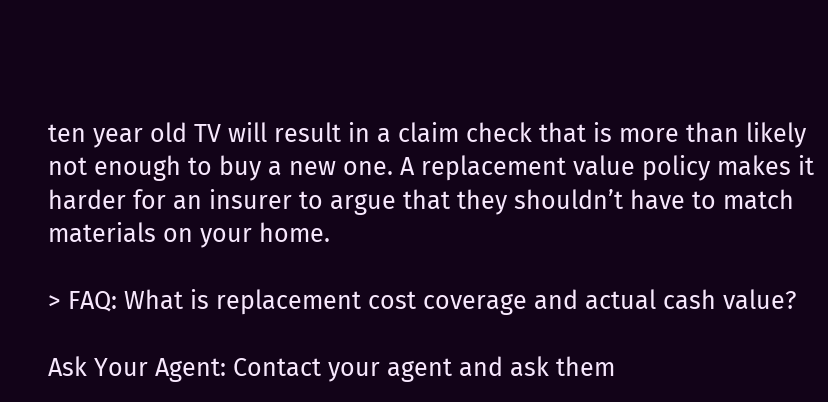ten year old TV will result in a claim check that is more than likely not enough to buy a new one. A replacement value policy makes it harder for an insurer to argue that they shouldn’t have to match materials on your home.

> FAQ: What is replacement cost coverage and actual cash value?

Ask Your Agent: Contact your agent and ask them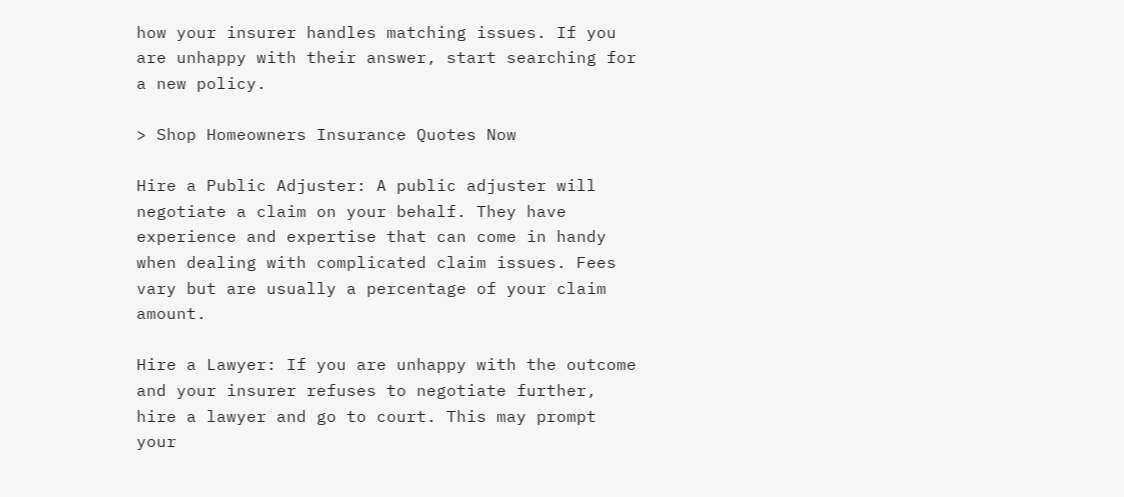how your insurer handles matching issues. If you are unhappy with their answer, start searching for a new policy.

> Shop Homeowners Insurance Quotes Now

Hire a Public Adjuster: A public adjuster will negotiate a claim on your behalf. They have experience and expertise that can come in handy when dealing with complicated claim issues. Fees vary but are usually a percentage of your claim amount.

Hire a Lawyer: If you are unhappy with the outcome and your insurer refuses to negotiate further, hire a lawyer and go to court. This may prompt your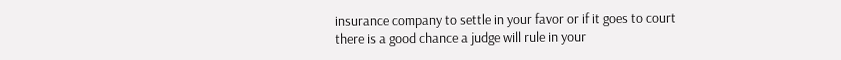insurance company to settle in your favor or if it goes to court there is a good chance a judge will rule in your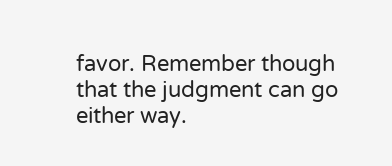favor. Remember though that the judgment can go either way.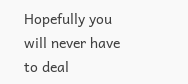Hopefully you will never have to deal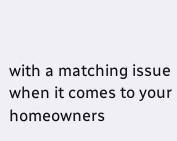with a matching issue when it comes to your homeowners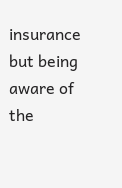insurance but being aware of the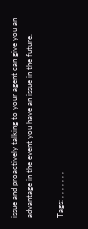issue and proactively talking to your agent can give you an advantage in the event you have an issue in the future.

Tags: , , , , , , ,